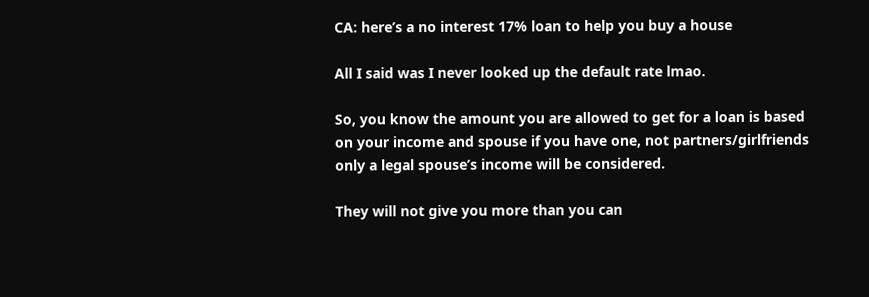CA: here’s a no interest 17% loan to help you buy a house

All I said was I never looked up the default rate lmao.

So, you know the amount you are allowed to get for a loan is based on your income and spouse if you have one, not partners/girlfriends only a legal spouse’s income will be considered.

They will not give you more than you can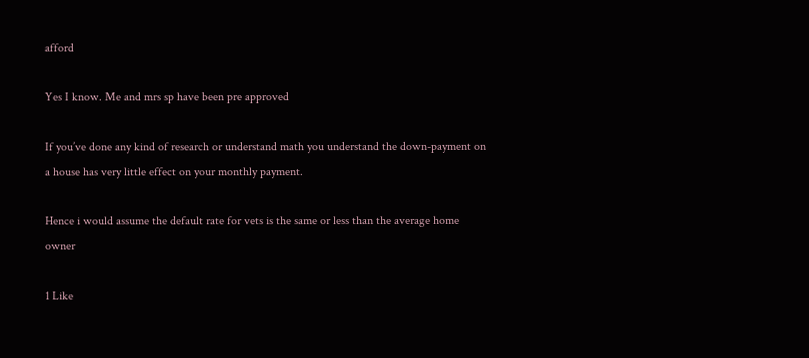afford

Yes I know. Me and mrs sp have been pre approved

If you’ve done any kind of research or understand math you understand the down-payment on a house has very little effect on your monthly payment.

Hence i would assume the default rate for vets is the same or less than the average home owner

1 Like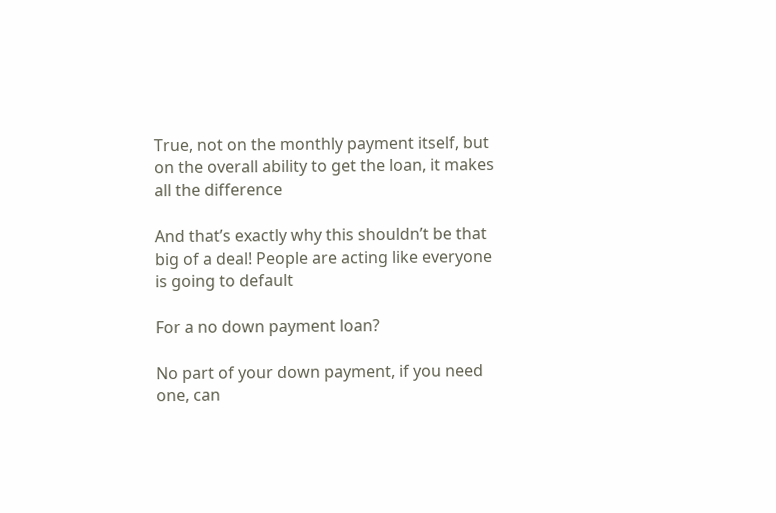True, not on the monthly payment itself, but on the overall ability to get the loan, it makes all the difference

And that’s exactly why this shouldn’t be that big of a deal! People are acting like everyone is going to default

For a no down payment loan?

No part of your down payment, if you need one, can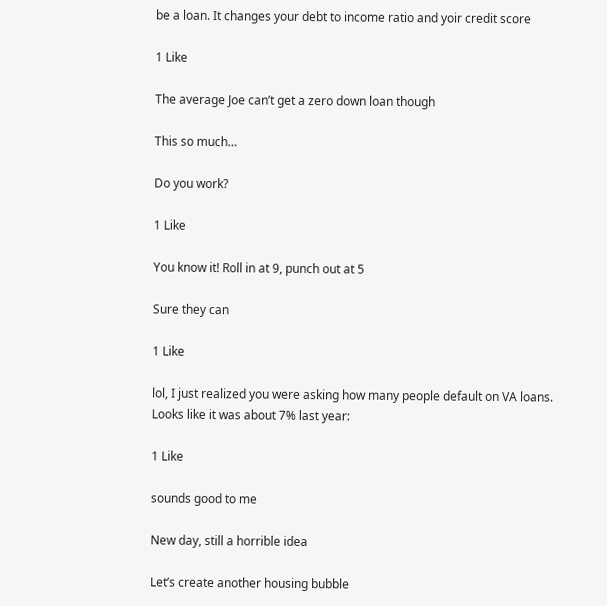be a loan. It changes your debt to income ratio and yoir credit score

1 Like

The average Joe can’t get a zero down loan though

This so much…

Do you work?

1 Like

You know it! Roll in at 9, punch out at 5

Sure they can

1 Like

lol, I just realized you were asking how many people default on VA loans. Looks like it was about 7% last year:

1 Like

sounds good to me

New day, still a horrible idea

Let’s create another housing bubble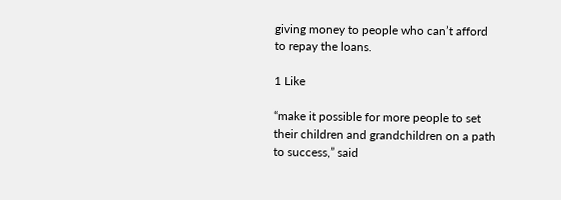giving money to people who can’t afford to repay the loans.

1 Like

“make it possible for more people to set their children and grandchildren on a path to success,” said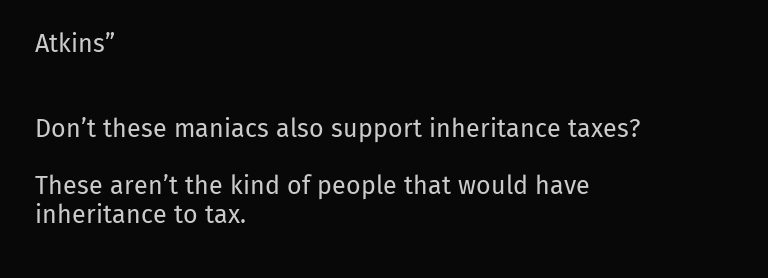Atkins”


Don’t these maniacs also support inheritance taxes?

These aren’t the kind of people that would have inheritance to tax.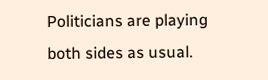Politicians are playing both sides as usual.